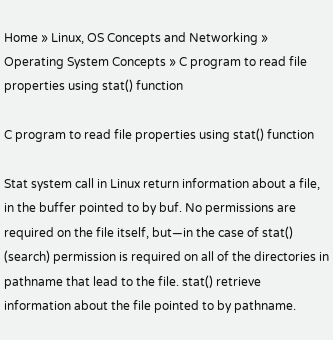Home » Linux, OS Concepts and Networking » Operating System Concepts » C program to read file properties using stat() function

C program to read file properties using stat() function

Stat system call in Linux return information about a file, in the buffer pointed to by buf. No permissions are required on the file itself, but—in the case of stat() (search) permission is required on all of the directories in pathname that lead to the file. stat() retrieve information about the file pointed to by pathname.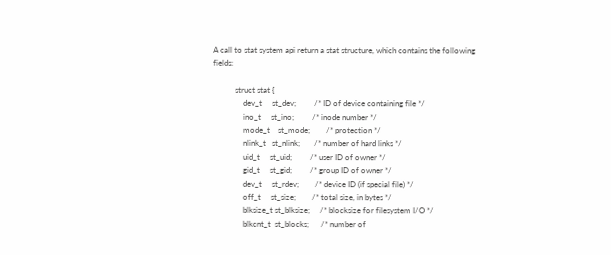A call to stat system api return a stat structure, which contains the following fields:

           struct stat {
               dev_t     st_dev;         /* ID of device containing file */
               ino_t     st_ino;         /* inode number */
               mode_t    st_mode;        /* protection */
               nlink_t   st_nlink;       /* number of hard links */
               uid_t     st_uid;         /* user ID of owner */
               gid_t     st_gid;         /* group ID of owner */
               dev_t     st_rdev;        /* device ID (if special file) */
               off_t     st_size;        /* total size, in bytes */
               blksize_t st_blksize;     /* blocksize for filesystem I/O */
               blkcnt_t  st_blocks;      /* number of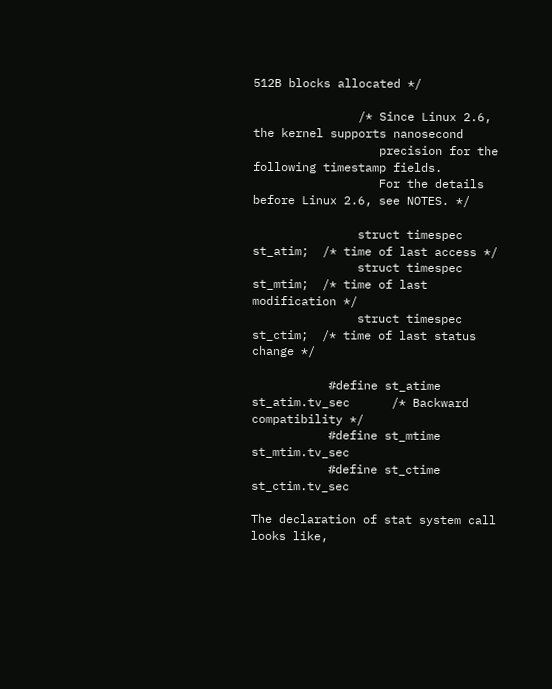512B blocks allocated */

               /* Since Linux 2.6, the kernel supports nanosecond
                  precision for the following timestamp fields.
                  For the details before Linux 2.6, see NOTES. */

               struct timespec st_atim;  /* time of last access */
               struct timespec st_mtim;  /* time of last modification */
               struct timespec st_ctim;  /* time of last status change */

           #define st_atime st_atim.tv_sec      /* Backward compatibility */
           #define st_mtime st_mtim.tv_sec
           #define st_ctime st_ctim.tv_sec

The declaration of stat system call looks like,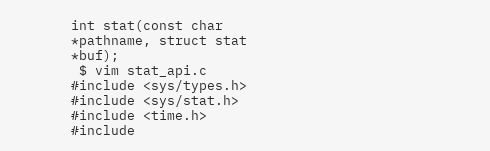int stat(const char *pathname, struct stat *buf);
 $ vim stat_api.c
#include <sys/types.h>
#include <sys/stat.h>
#include <time.h>
#include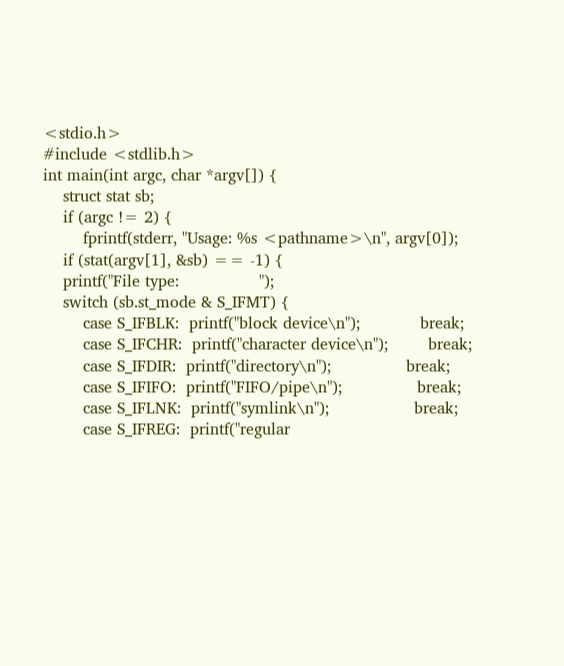<stdio.h>
#include <stdlib.h>
int main(int argc, char *argv[]) {
    struct stat sb;
    if (argc != 2) {
        fprintf(stderr, "Usage: %s <pathname>\n", argv[0]);
    if (stat(argv[1], &sb) == -1) {
    printf("File type:                ");
    switch (sb.st_mode & S_IFMT) {
        case S_IFBLK:  printf("block device\n");            break;
        case S_IFCHR:  printf("character device\n");        break;
        case S_IFDIR:  printf("directory\n");               break;
        case S_IFIFO:  printf("FIFO/pipe\n");               break;
        case S_IFLNK:  printf("symlink\n");                 break;
        case S_IFREG:  printf("regular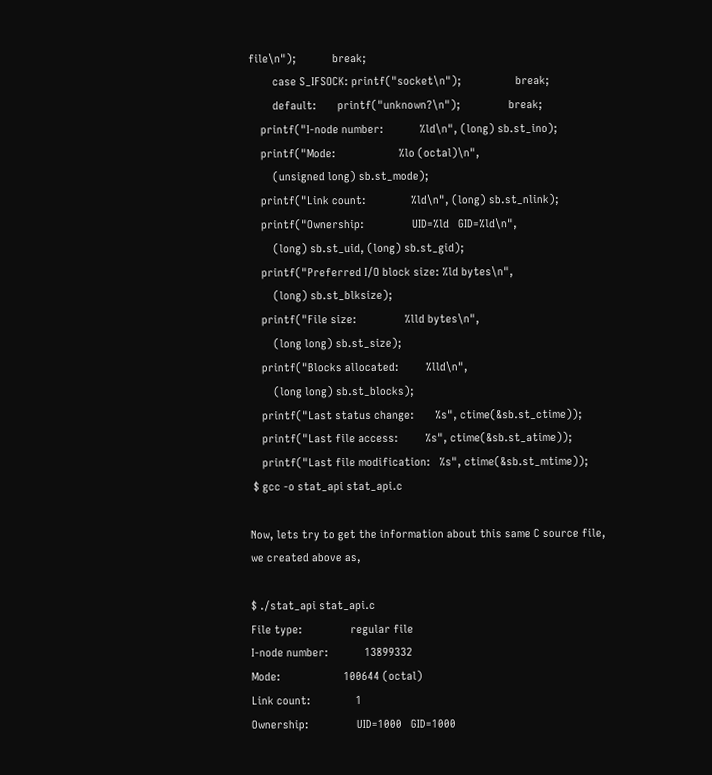file\n");            break;
        case S_IFSOCK: printf("socket\n");                  break;
        default:       printf("unknown?\n");                break;
    printf("I-node number:            %ld\n", (long) sb.st_ino);
    printf("Mode:                     %lo (octal)\n",
        (unsigned long) sb.st_mode);
    printf("Link count:               %ld\n", (long) sb.st_nlink);
    printf("Ownership:                UID=%ld   GID=%ld\n",
        (long) sb.st_uid, (long) sb.st_gid);
    printf("Preferred I/O block size: %ld bytes\n",
        (long) sb.st_blksize);
    printf("File size:                %lld bytes\n",
        (long long) sb.st_size);
    printf("Blocks allocated:         %lld\n",
        (long long) sb.st_blocks);
    printf("Last status change:       %s", ctime(&sb.st_ctime));
    printf("Last file access:         %s", ctime(&sb.st_atime));
    printf("Last file modification:   %s", ctime(&sb.st_mtime));
 $ gcc -o stat_api stat_api.c

Now, lets try to get the information about this same C source file, we created above as,

$ ./stat_api stat_api.c
File type:                regular file
I-node number:            13899332
Mode:                     100644 (octal)
Link count:               1
Ownership:                UID=1000   GID=1000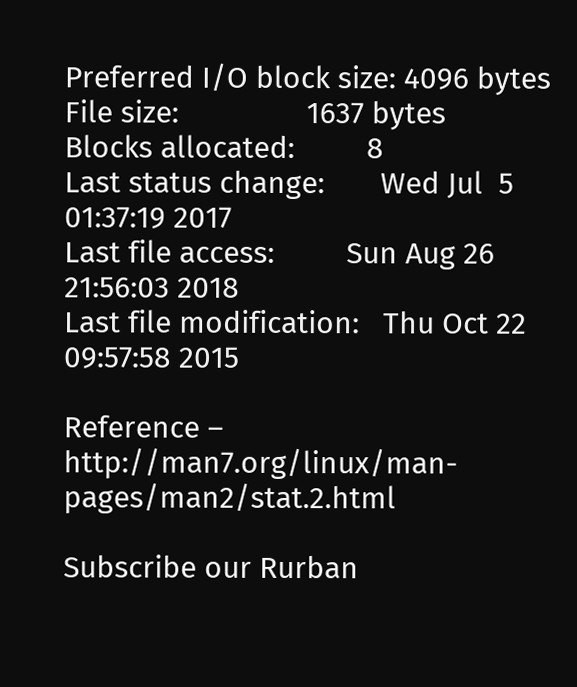Preferred I/O block size: 4096 bytes
File size:                1637 bytes
Blocks allocated:         8
Last status change:       Wed Jul  5 01:37:19 2017
Last file access:         Sun Aug 26 21:56:03 2018
Last file modification:   Thu Oct 22 09:57:58 2015

Reference – http://man7.org/linux/man-pages/man2/stat.2.html

Subscribe our Rurban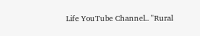Life YouTube Channel.. "Rural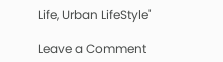Life, Urban LifeStyle"

Leave a Comment